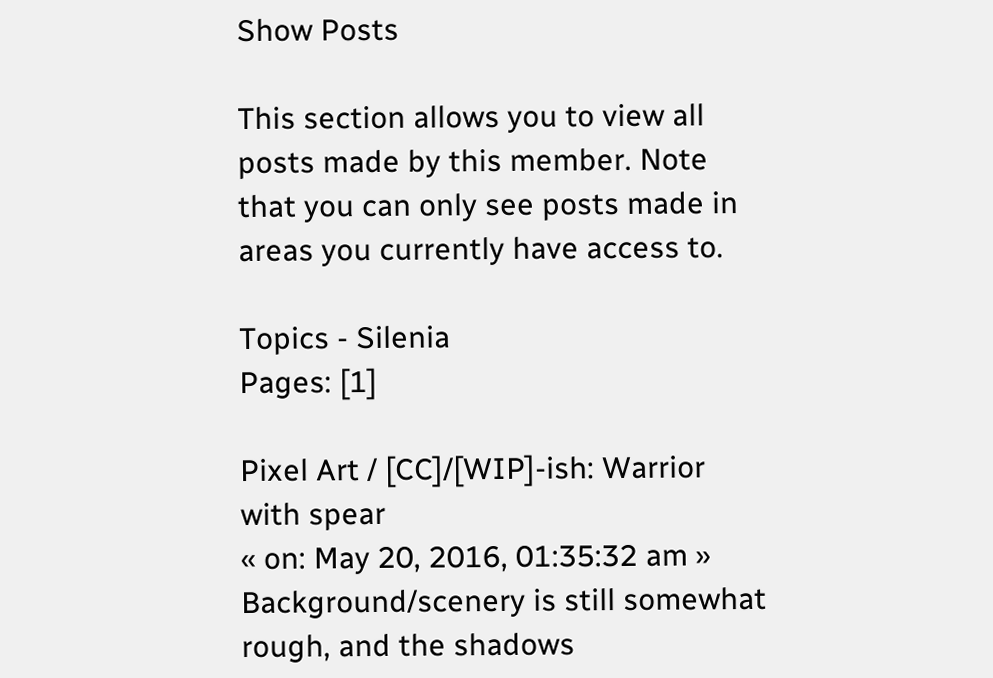Show Posts

This section allows you to view all posts made by this member. Note that you can only see posts made in areas you currently have access to.

Topics - Silenia
Pages: [1]

Pixel Art / [CC]/[WIP]-ish: Warrior with spear
« on: May 20, 2016, 01:35:32 am »
Background/scenery is still somewhat rough, and the shadows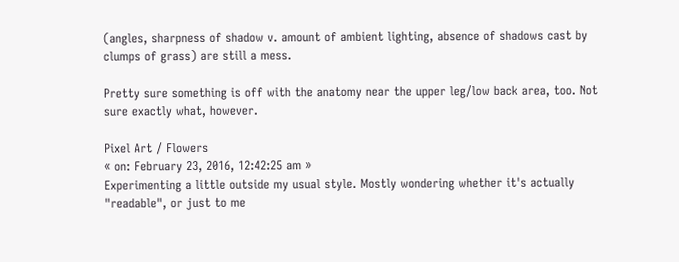(angles, sharpness of shadow v. amount of ambient lighting, absence of shadows cast by clumps of grass) are still a mess.

Pretty sure something is off with the anatomy near the upper leg/low back area, too. Not sure exactly what, however.

Pixel Art / Flowers
« on: February 23, 2016, 12:42:25 am »
Experimenting a little outside my usual style. Mostly wondering whether it's actually "readable", or just to me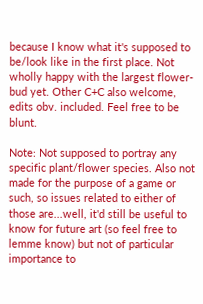because I know what it's supposed to be/look like in the first place. Not wholly happy with the largest flower-bud yet. Other C+C also welcome, edits obv. included. Feel free to be blunt.

Note: Not supposed to portray any specific plant/flower species. Also not made for the purpose of a game or such, so issues related to either of those are...well, it'd still be useful to know for future art (so feel free to lemme know) but not of particular importance to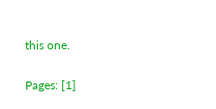this one.

Pages: [1]